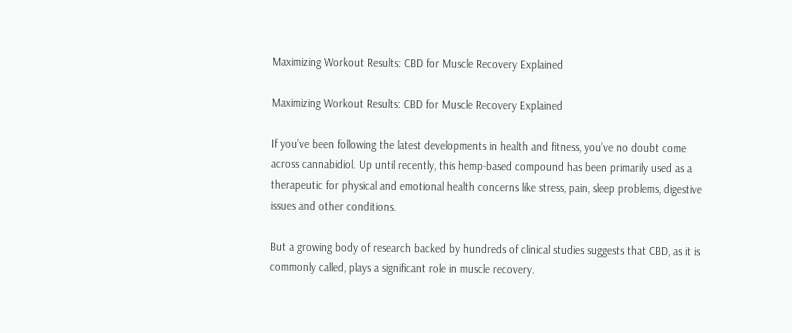Maximizing Workout Results: CBD for Muscle Recovery Explained

Maximizing Workout Results: CBD for Muscle Recovery Explained

If you’ve been following the latest developments in health and fitness, you’ve no doubt come across cannabidiol. Up until recently, this hemp-based compound has been primarily used as a therapeutic for physical and emotional health concerns like stress, pain, sleep problems, digestive issues and other conditions.

But a growing body of research backed by hundreds of clinical studies suggests that CBD, as it is commonly called, plays a significant role in muscle recovery.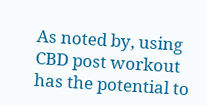As noted by, using CBD post workout has the potential to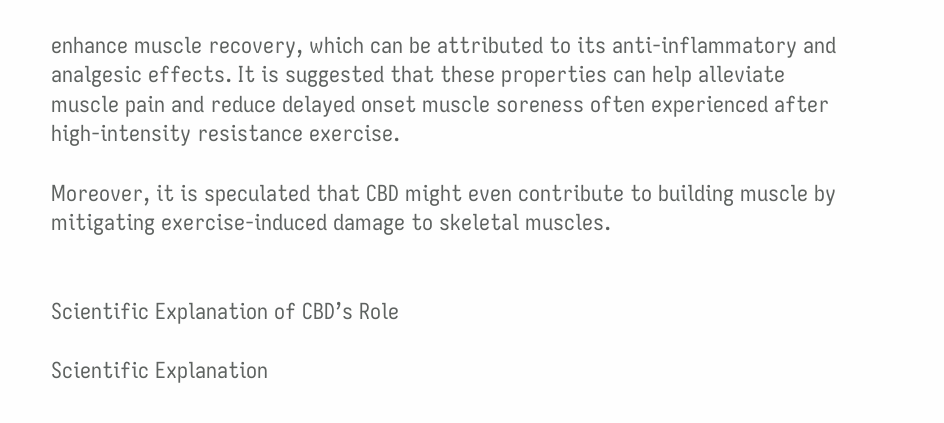enhance muscle recovery, which can be attributed to its anti-inflammatory and analgesic effects. It is suggested that these properties can help alleviate muscle pain and reduce delayed onset muscle soreness often experienced after high-intensity resistance exercise.

Moreover, it is speculated that CBD might even contribute to building muscle by mitigating exercise-induced damage to skeletal muscles.


Scientific Explanation of CBD’s Role

Scientific Explanation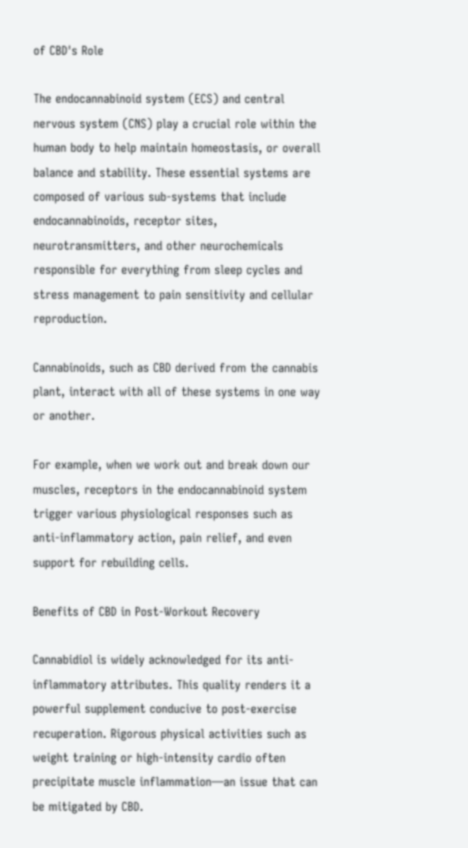of CBD's Role

The endocannabinoid system (ECS) and central nervous system (CNS) play a crucial role within the human body to help maintain homeostasis, or overall balance and stability. These essential systems are composed of various sub-systems that include endocannabinoids, receptor sites, neurotransmitters, and other neurochemicals responsible for everything from sleep cycles and stress management to pain sensitivity and cellular reproduction.

Cannabinoids, such as CBD derived from the cannabis plant, interact with all of these systems in one way or another.

For example, when we work out and break down our muscles, receptors in the endocannabinoid system trigger various physiological responses such as anti-inflammatory action, pain relief, and even support for rebuilding cells.

Benefits of CBD in Post-Workout Recovery

Cannabidiol is widely acknowledged for its anti-inflammatory attributes. This quality renders it a powerful supplement conducive to post-exercise recuperation. Rigorous physical activities such as weight training or high-intensity cardio often precipitate muscle inflammation—an issue that can be mitigated by CBD.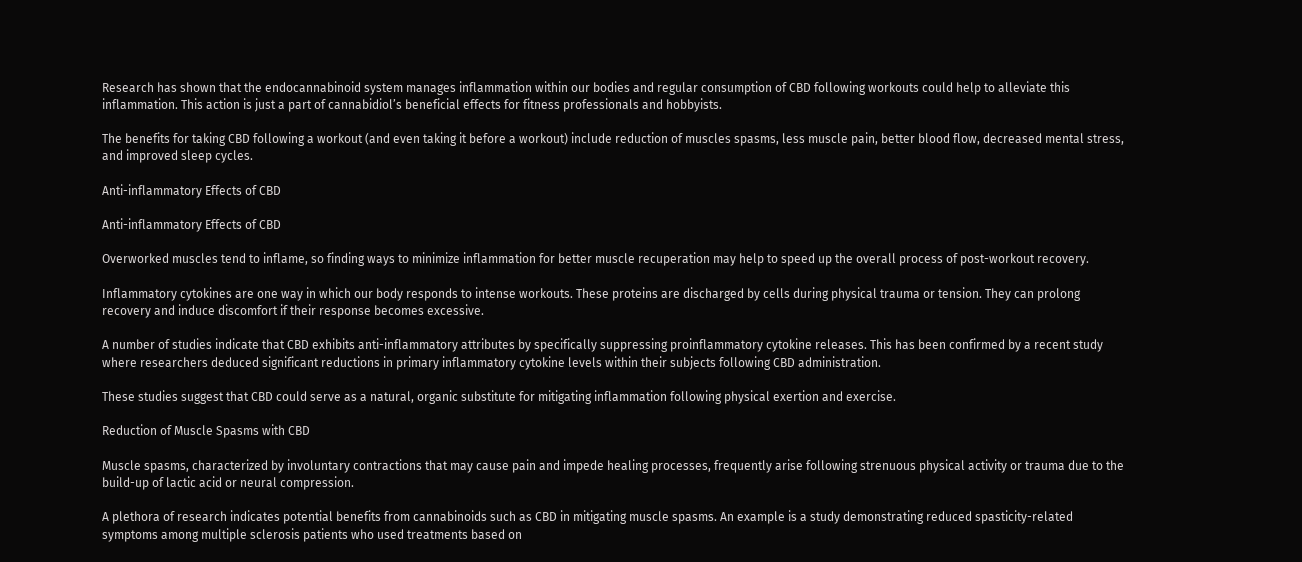Research has shown that the endocannabinoid system manages inflammation within our bodies and regular consumption of CBD following workouts could help to alleviate this inflammation. This action is just a part of cannabidiol’s beneficial effects for fitness professionals and hobbyists.

The benefits for taking CBD following a workout (and even taking it before a workout) include reduction of muscles spasms, less muscle pain, better blood flow, decreased mental stress, and improved sleep cycles.

Anti-inflammatory Effects of CBD

Anti-inflammatory Effects of CBD

Overworked muscles tend to inflame, so finding ways to minimize inflammation for better muscle recuperation may help to speed up the overall process of post-workout recovery.

Inflammatory cytokines are one way in which our body responds to intense workouts. These proteins are discharged by cells during physical trauma or tension. They can prolong recovery and induce discomfort if their response becomes excessive.

A number of studies indicate that CBD exhibits anti-inflammatory attributes by specifically suppressing proinflammatory cytokine releases. This has been confirmed by a recent study where researchers deduced significant reductions in primary inflammatory cytokine levels within their subjects following CBD administration.

These studies suggest that CBD could serve as a natural, organic substitute for mitigating inflammation following physical exertion and exercise.

Reduction of Muscle Spasms with CBD

Muscle spasms, characterized by involuntary contractions that may cause pain and impede healing processes, frequently arise following strenuous physical activity or trauma due to the build-up of lactic acid or neural compression.

A plethora of research indicates potential benefits from cannabinoids such as CBD in mitigating muscle spasms. An example is a study demonstrating reduced spasticity-related symptoms among multiple sclerosis patients who used treatments based on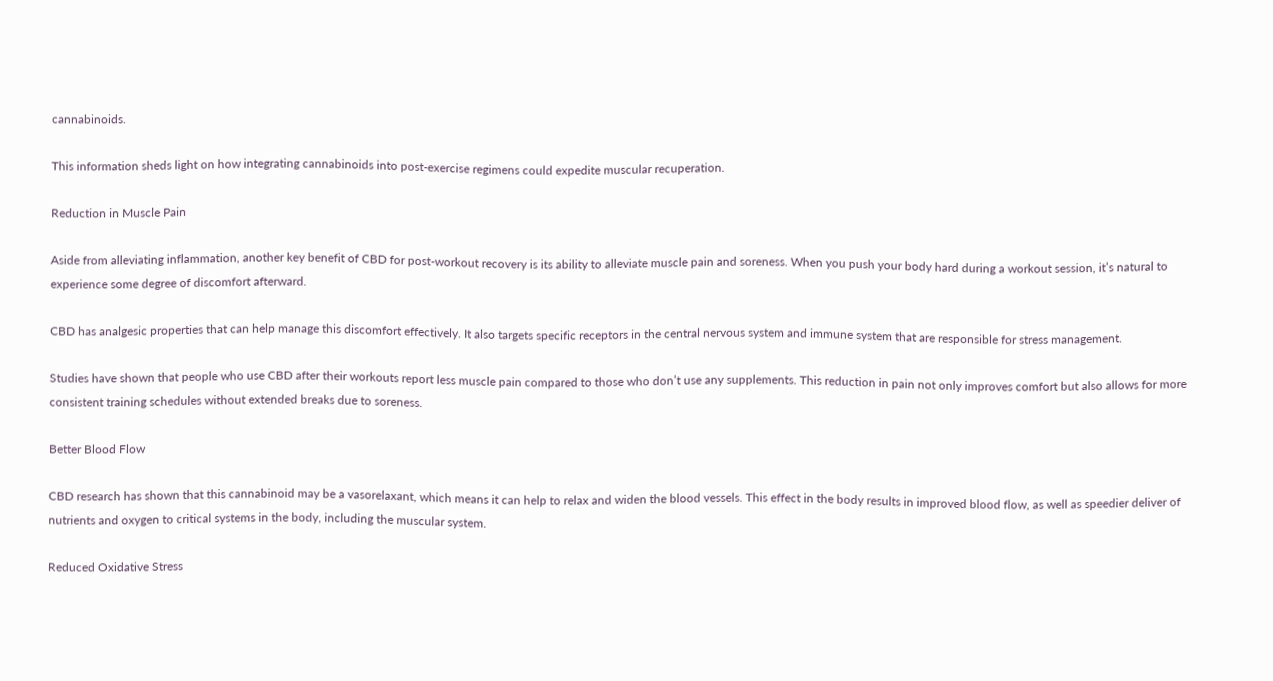cannabinoids.

This information sheds light on how integrating cannabinoids into post-exercise regimens could expedite muscular recuperation.

Reduction in Muscle Pain

Aside from alleviating inflammation, another key benefit of CBD for post-workout recovery is its ability to alleviate muscle pain and soreness. When you push your body hard during a workout session, it’s natural to experience some degree of discomfort afterward.

CBD has analgesic properties that can help manage this discomfort effectively. It also targets specific receptors in the central nervous system and immune system that are responsible for stress management.

Studies have shown that people who use CBD after their workouts report less muscle pain compared to those who don’t use any supplements. This reduction in pain not only improves comfort but also allows for more consistent training schedules without extended breaks due to soreness.

Better Blood Flow

CBD research has shown that this cannabinoid may be a vasorelaxant, which means it can help to relax and widen the blood vessels. This effect in the body results in improved blood flow, as well as speedier deliver of nutrients and oxygen to critical systems in the body, including the muscular system.

Reduced Oxidative Stress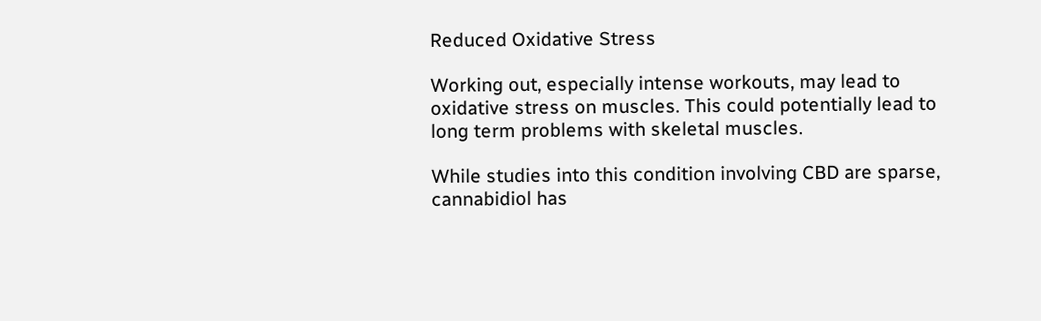Reduced Oxidative Stress

Working out, especially intense workouts, may lead to oxidative stress on muscles. This could potentially lead to long term problems with skeletal muscles.

While studies into this condition involving CBD are sparse, cannabidiol has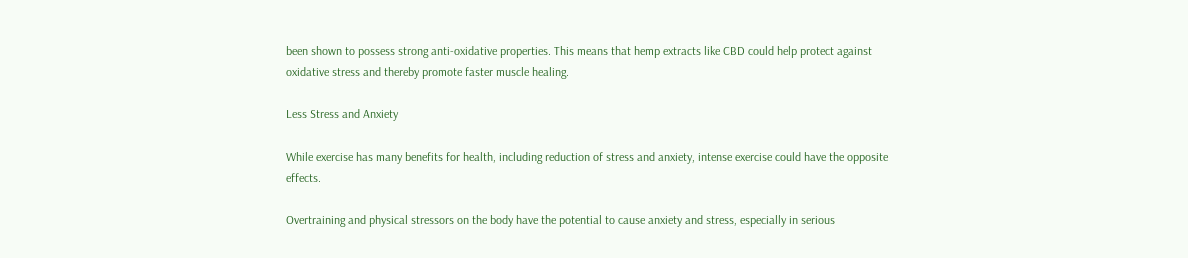been shown to possess strong anti-oxidative properties. This means that hemp extracts like CBD could help protect against oxidative stress and thereby promote faster muscle healing.

Less Stress and Anxiety

While exercise has many benefits for health, including reduction of stress and anxiety, intense exercise could have the opposite effects.

Overtraining and physical stressors on the body have the potential to cause anxiety and stress, especially in serious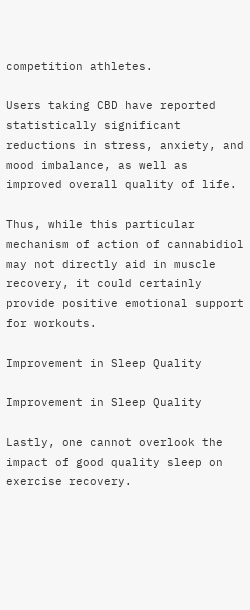competition athletes.

Users taking CBD have reported statistically significant reductions in stress, anxiety, and mood imbalance, as well as improved overall quality of life.

Thus, while this particular mechanism of action of cannabidiol may not directly aid in muscle recovery, it could certainly provide positive emotional support for workouts.

Improvement in Sleep Quality

Improvement in Sleep Quality

Lastly, one cannot overlook the impact of good quality sleep on exercise recovery.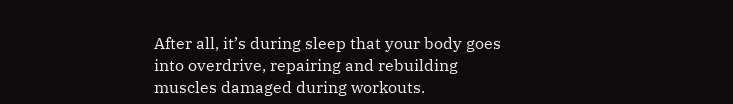After all, it’s during sleep that your body goes into overdrive, repairing and rebuilding muscles damaged during workouts.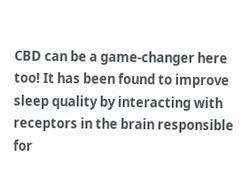CBD can be a game-changer here too! It has been found to improve sleep quality by interacting with receptors in the brain responsible for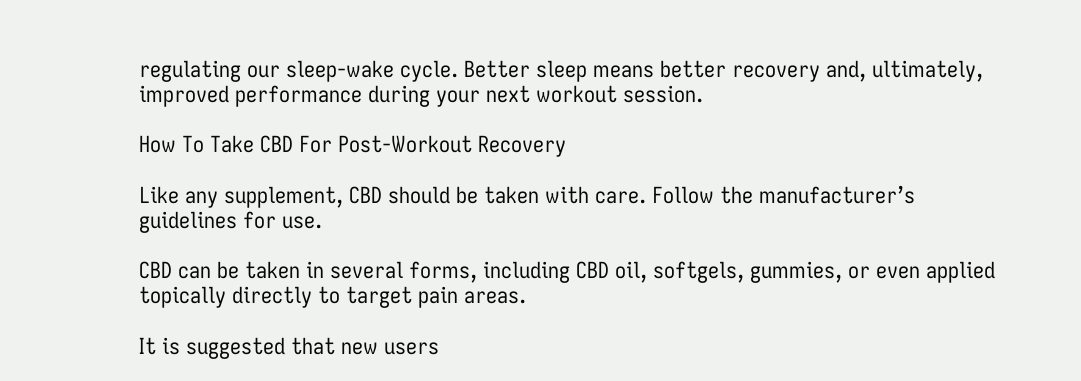regulating our sleep-wake cycle. Better sleep means better recovery and, ultimately, improved performance during your next workout session.

How To Take CBD For Post-Workout Recovery

Like any supplement, CBD should be taken with care. Follow the manufacturer’s guidelines for use.

CBD can be taken in several forms, including CBD oil, softgels, gummies, or even applied topically directly to target pain areas.

It is suggested that new users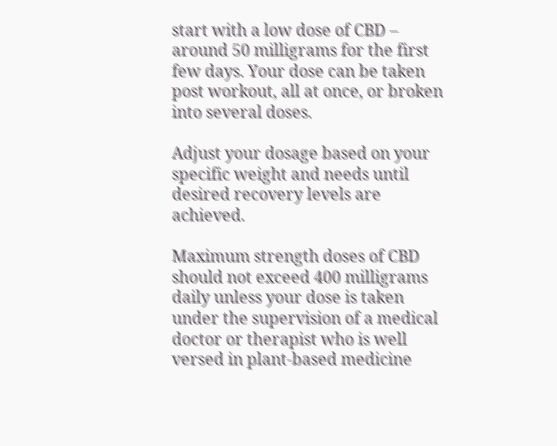start with a low dose of CBD – around 50 milligrams for the first few days. Your dose can be taken post workout, all at once, or broken into several doses.

Adjust your dosage based on your specific weight and needs until desired recovery levels are achieved.

Maximum strength doses of CBD should not exceed 400 milligrams daily unless your dose is taken under the supervision of a medical doctor or therapist who is well versed in plant-based medicine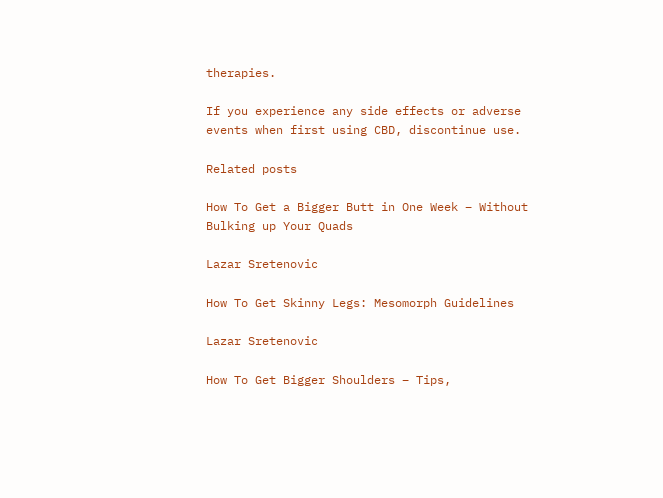therapies.

If you experience any side effects or adverse events when first using CBD, discontinue use.

Related posts

How To Get a Bigger Butt in One Week – Without Bulking up Your Quads

Lazar Sretenovic

How To Get Skinny Legs: Mesomorph Guidelines

Lazar Sretenovic

How To Get Bigger Shoulders – Tips,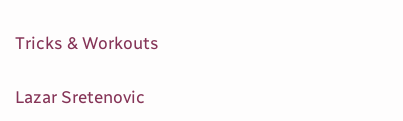Tricks & Workouts

Lazar Sretenovic